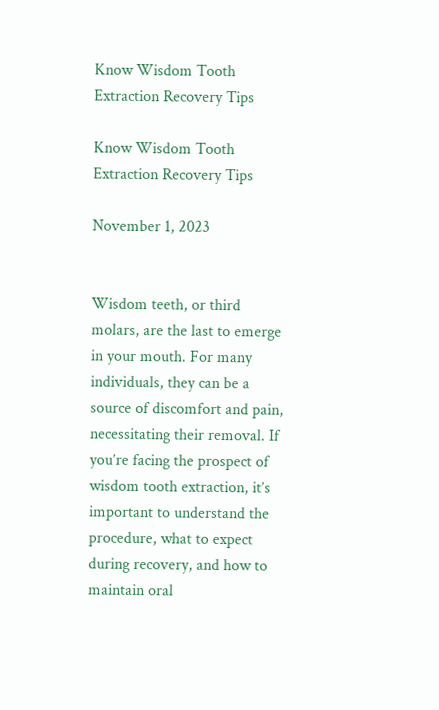Know Wisdom Tooth Extraction Recovery Tips

Know Wisdom Tooth Extraction Recovery Tips

November 1, 2023


Wisdom teeth, or third molars, are the last to emerge in your mouth. For many individuals, they can be a source of discomfort and pain, necessitating their removal. If you’re facing the prospect of wisdom tooth extraction, it’s important to understand the procedure, what to expect during recovery, and how to maintain oral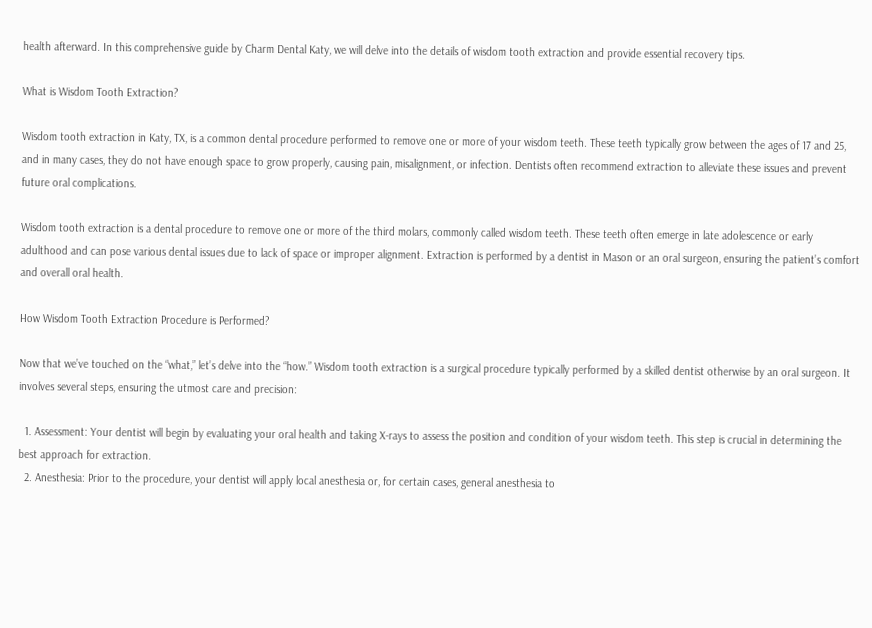health afterward. In this comprehensive guide by Charm Dental Katy, we will delve into the details of wisdom tooth extraction and provide essential recovery tips.

What is Wisdom Tooth Extraction?

Wisdom tooth extraction in Katy, TX, is a common dental procedure performed to remove one or more of your wisdom teeth. These teeth typically grow between the ages of 17 and 25, and in many cases, they do not have enough space to grow properly, causing pain, misalignment, or infection. Dentists often recommend extraction to alleviate these issues and prevent future oral complications.

Wisdom tooth extraction is a dental procedure to remove one or more of the third molars, commonly called wisdom teeth. These teeth often emerge in late adolescence or early adulthood and can pose various dental issues due to lack of space or improper alignment. Extraction is performed by a dentist in Mason or an oral surgeon, ensuring the patient’s comfort and overall oral health.

How Wisdom Tooth Extraction Procedure is Performed?

Now that we’ve touched on the “what,” let’s delve into the “how.” Wisdom tooth extraction is a surgical procedure typically performed by a skilled dentist otherwise by an oral surgeon. It involves several steps, ensuring the utmost care and precision:

  1. Assessment: Your dentist will begin by evaluating your oral health and taking X-rays to assess the position and condition of your wisdom teeth. This step is crucial in determining the best approach for extraction.
  2. Anesthesia: Prior to the procedure, your dentist will apply local anesthesia or, for certain cases, general anesthesia to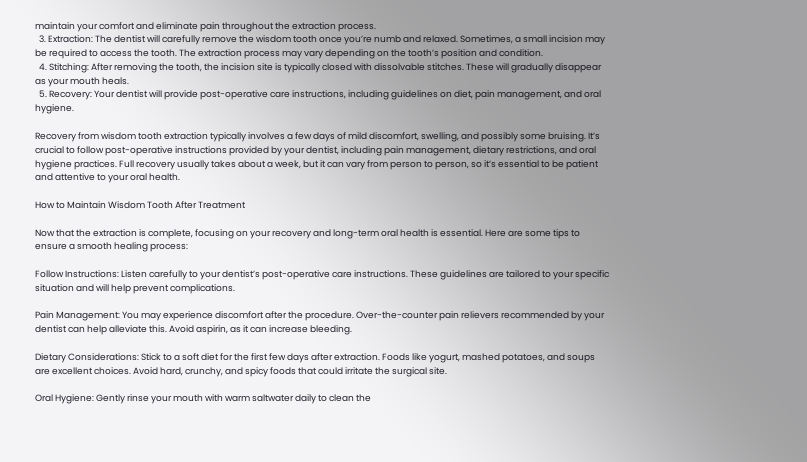maintain your comfort and eliminate pain throughout the extraction process.
  3. Extraction: The dentist will carefully remove the wisdom tooth once you’re numb and relaxed. Sometimes, a small incision may be required to access the tooth. The extraction process may vary depending on the tooth’s position and condition.
  4. Stitching: After removing the tooth, the incision site is typically closed with dissolvable stitches. These will gradually disappear as your mouth heals.
  5. Recovery: Your dentist will provide post-operative care instructions, including guidelines on diet, pain management, and oral hygiene.

Recovery from wisdom tooth extraction typically involves a few days of mild discomfort, swelling, and possibly some bruising. It’s crucial to follow post-operative instructions provided by your dentist, including pain management, dietary restrictions, and oral hygiene practices. Full recovery usually takes about a week, but it can vary from person to person, so it’s essential to be patient and attentive to your oral health.

How to Maintain Wisdom Tooth After Treatment

Now that the extraction is complete, focusing on your recovery and long-term oral health is essential. Here are some tips to ensure a smooth healing process:

Follow Instructions: Listen carefully to your dentist’s post-operative care instructions. These guidelines are tailored to your specific situation and will help prevent complications.

Pain Management: You may experience discomfort after the procedure. Over-the-counter pain relievers recommended by your dentist can help alleviate this. Avoid aspirin, as it can increase bleeding.

Dietary Considerations: Stick to a soft diet for the first few days after extraction. Foods like yogurt, mashed potatoes, and soups are excellent choices. Avoid hard, crunchy, and spicy foods that could irritate the surgical site.

Oral Hygiene: Gently rinse your mouth with warm saltwater daily to clean the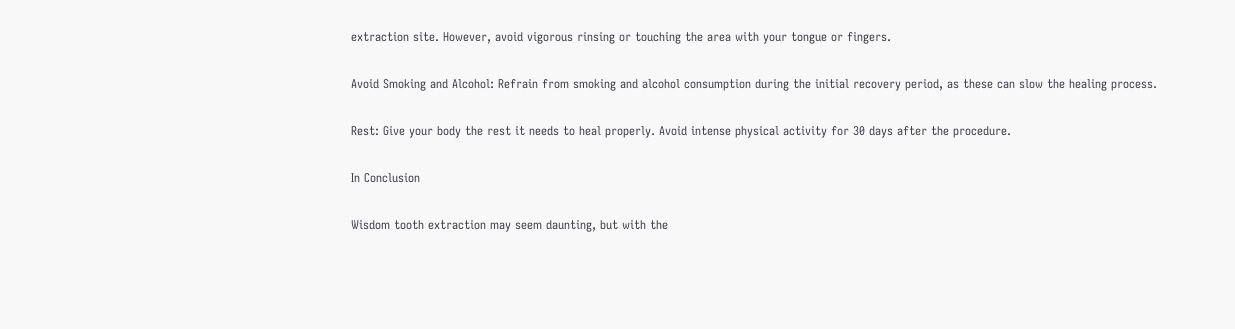extraction site. However, avoid vigorous rinsing or touching the area with your tongue or fingers.

Avoid Smoking and Alcohol: Refrain from smoking and alcohol consumption during the initial recovery period, as these can slow the healing process.

Rest: Give your body the rest it needs to heal properly. Avoid intense physical activity for 30 days after the procedure.

In Conclusion

Wisdom tooth extraction may seem daunting, but with the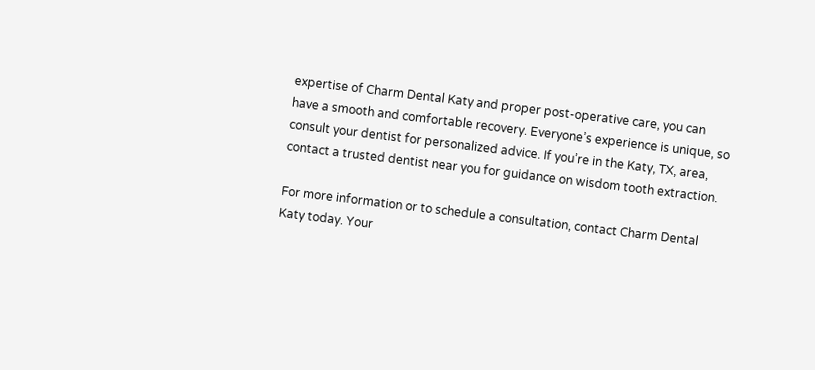expertise of Charm Dental Katy and proper post-operative care, you can have a smooth and comfortable recovery. Everyone’s experience is unique, so consult your dentist for personalized advice. If you’re in the Katy, TX, area, contact a trusted dentist near you for guidance on wisdom tooth extraction.

For more information or to schedule a consultation, contact Charm Dental Katy today. Your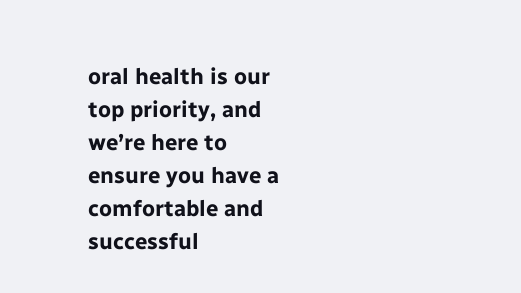oral health is our top priority, and we’re here to ensure you have a comfortable and successful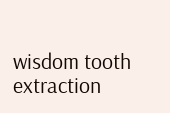wisdom tooth extraction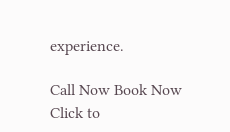experience.

Call Now Book Now
Click to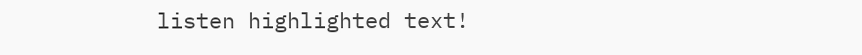listen highlighted text!